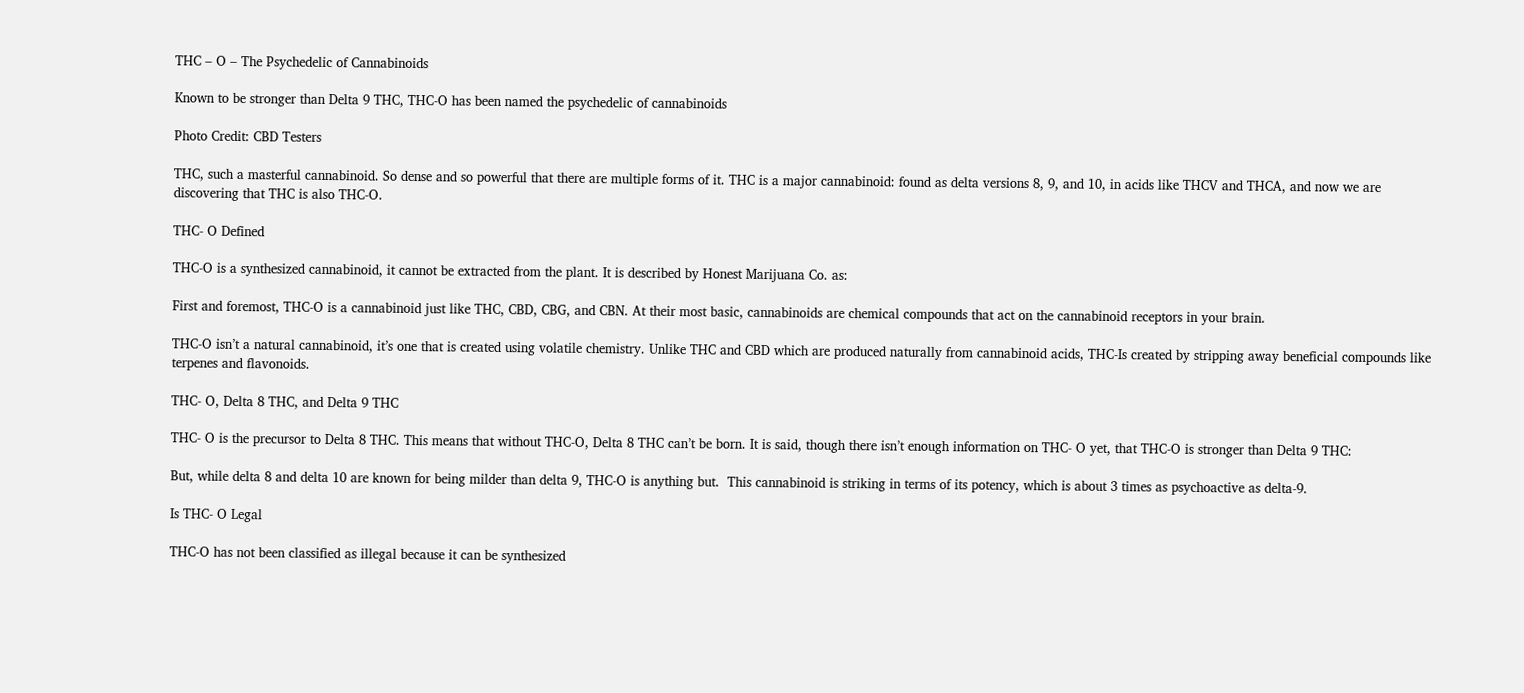THC – O – The Psychedelic of Cannabinoids

Known to be stronger than Delta 9 THC, THC-O has been named the psychedelic of cannabinoids

Photo Credit: CBD Testers

THC, such a masterful cannabinoid. So dense and so powerful that there are multiple forms of it. THC is a major cannabinoid: found as delta versions 8, 9, and 10, in acids like THCV and THCA, and now we are discovering that THC is also THC-O.

THC- O Defined

THC-O is a synthesized cannabinoid, it cannot be extracted from the plant. It is described by Honest Marijuana Co. as:

First and foremost, THC-O is a cannabinoid just like THC, CBD, CBG, and CBN. At their most basic, cannabinoids are chemical compounds that act on the cannabinoid receptors in your brain.

THC-O isn’t a natural cannabinoid, it’s one that is created using volatile chemistry. Unlike THC and CBD which are produced naturally from cannabinoid acids, THC-Is created by stripping away beneficial compounds like terpenes and flavonoids.

THC- O, Delta 8 THC, and Delta 9 THC

THC- O is the precursor to Delta 8 THC. This means that without THC-O, Delta 8 THC can’t be born. It is said, though there isn’t enough information on THC- O yet, that THC-O is stronger than Delta 9 THC:

But, while delta 8 and delta 10 are known for being milder than delta 9, THC-O is anything but.  This cannabinoid is striking in terms of its potency, which is about 3 times as psychoactive as delta-9.

Is THC- O Legal

THC-O has not been classified as illegal because it can be synthesized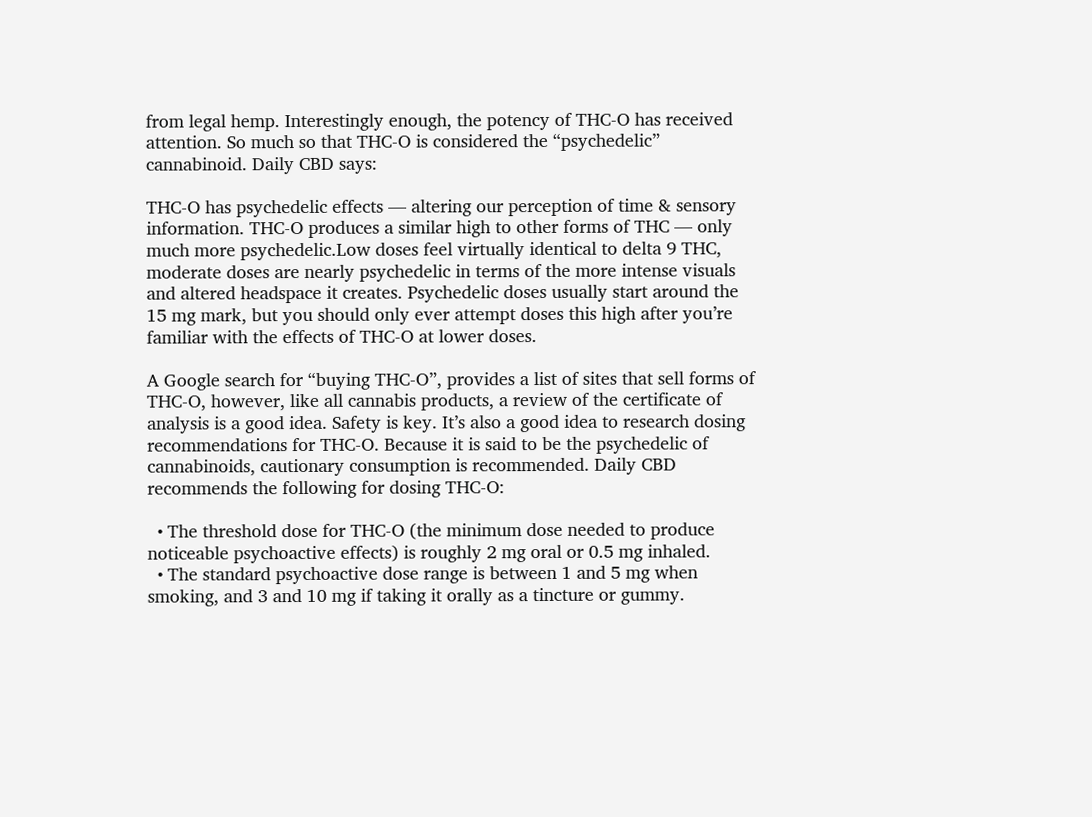from legal hemp. Interestingly enough, the potency of THC-O has received attention. So much so that THC-O is considered the “psychedelic” cannabinoid. Daily CBD says:

THC-O has psychedelic effects — altering our perception of time & sensory information. THC-O produces a similar high to other forms of THC — only much more psychedelic.Low doses feel virtually identical to delta 9 THC, moderate doses are nearly psychedelic in terms of the more intense visuals and altered headspace it creates. Psychedelic doses usually start around the 15 mg mark, but you should only ever attempt doses this high after you’re familiar with the effects of THC-O at lower doses.

A Google search for “buying THC-O”, provides a list of sites that sell forms of THC-O, however, like all cannabis products, a review of the certificate of analysis is a good idea. Safety is key. It’s also a good idea to research dosing recommendations for THC-O. Because it is said to be the psychedelic of cannabinoids, cautionary consumption is recommended. Daily CBD recommends the following for dosing THC-O:

  • The threshold dose for THC-O (the minimum dose needed to produce noticeable psychoactive effects) is roughly 2 mg oral or 0.5 mg inhaled.
  • The standard psychoactive dose range is between 1 and 5 mg when smoking, and 3 and 10 mg if taking it orally as a tincture or gummy.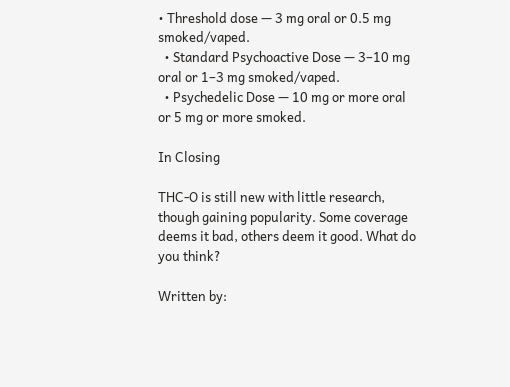• Threshold dose — 3 mg oral or 0.5 mg smoked/vaped.
  • Standard Psychoactive Dose — 3–10 mg oral or 1–3 mg smoked/vaped.
  • Psychedelic Dose — 10 mg or more oral or 5 mg or more smoked.

In Closing

THC-O is still new with little research, though gaining popularity. Some coverage deems it bad, others deem it good. What do you think?

Written by: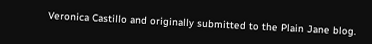Veronica Castillo and originally submitted to the Plain Jane blog.